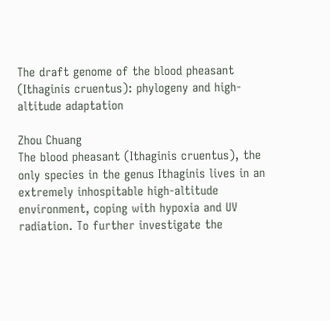The draft genome of the blood pheasant (Ithaginis cruentus): phylogeny and high-altitude adaptation

Zhou Chuang
The blood pheasant (Ithaginis cruentus), the only species in the genus Ithaginis lives in an extremely inhospitable high-altitude environment, coping with hypoxia and UV radiation. To further investigate the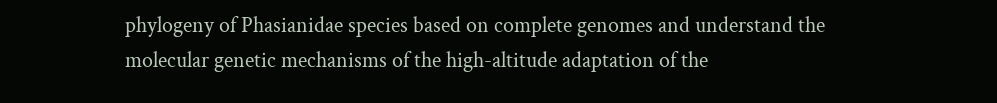phylogeny of Phasianidae species based on complete genomes and understand the molecular genetic mechanisms of the high-altitude adaptation of the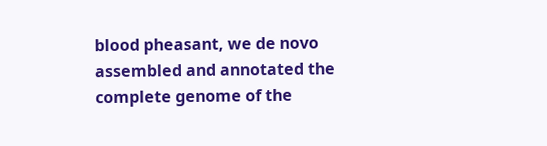blood pheasant, we de novo assembled and annotated the complete genome of the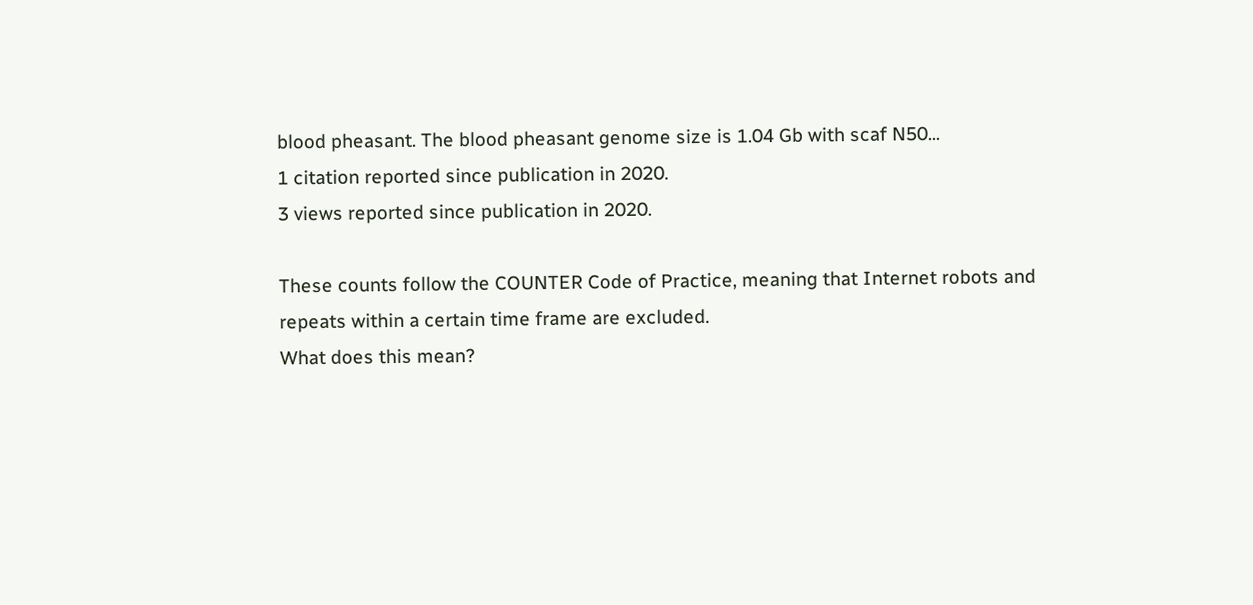blood pheasant. The blood pheasant genome size is 1.04 Gb with scaf N50...
1 citation reported since publication in 2020.
3 views reported since publication in 2020.

These counts follow the COUNTER Code of Practice, meaning that Internet robots and repeats within a certain time frame are excluded.
What does this mean?